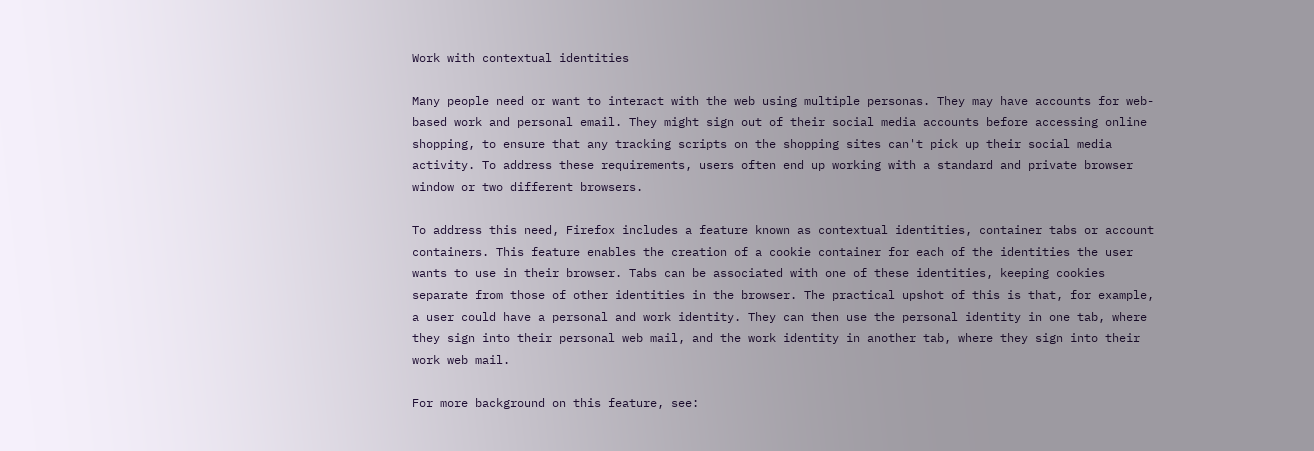Work with contextual identities

Many people need or want to interact with the web using multiple personas. They may have accounts for web-based work and personal email. They might sign out of their social media accounts before accessing online shopping, to ensure that any tracking scripts on the shopping sites can't pick up their social media activity. To address these requirements, users often end up working with a standard and private browser window or two different browsers.

To address this need, Firefox includes a feature known as contextual identities, container tabs or account containers. This feature enables the creation of a cookie container for each of the identities the user wants to use in their browser. Tabs can be associated with one of these identities, keeping cookies separate from those of other identities in the browser. The practical upshot of this is that, for example, a user could have a personal and work identity. They can then use the personal identity in one tab, where they sign into their personal web mail, and the work identity in another tab, where they sign into their work web mail.

For more background on this feature, see: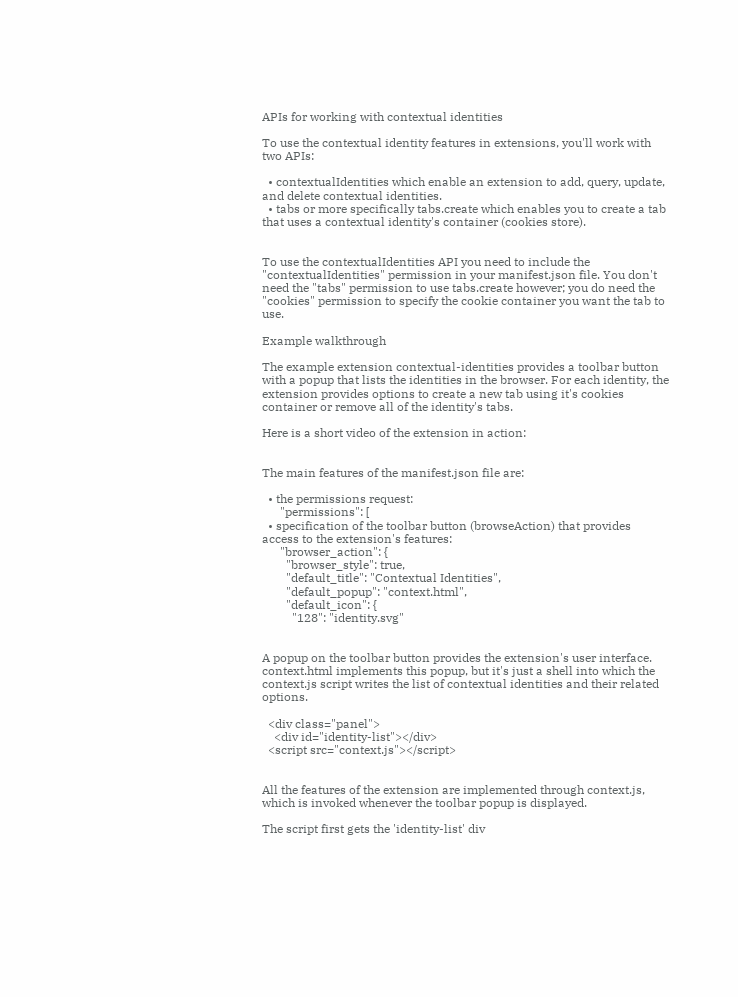APIs for working with contextual identities

To use the contextual identity features in extensions, you'll work with two APIs:

  • contextualIdentities which enable an extension to add, query, update, and delete contextual identities.
  • tabs or more specifically tabs.create which enables you to create a tab that uses a contextual identity's container (cookies store).


To use the contextualIdentities API you need to include the "contextualIdentities" permission in your manifest.json file. You don't need the "tabs" permission to use tabs.create however; you do need the "cookies" permission to specify the cookie container you want the tab to use.

Example walkthrough

The example extension contextual-identities provides a toolbar button with a popup that lists the identities in the browser. For each identity, the extension provides options to create a new tab using it's cookies container or remove all of the identity's tabs.

Here is a short video of the extension in action:


The main features of the manifest.json file are:

  • the permissions request:
      "permissions": [
  • specification of the toolbar button (browseAction) that provides access to the extension's features:
      "browser_action": {
        "browser_style": true,
        "default_title": "Contextual Identities",
        "default_popup": "context.html",
        "default_icon": {
          "128": "identity.svg"


A popup on the toolbar button provides the extension's user interface. context.html implements this popup, but it's just a shell into which the context.js script writes the list of contextual identities and their related options.

  <div class="panel">
    <div id="identity-list"></div>
  <script src="context.js"></script>


All the features of the extension are implemented through context.js, which is invoked whenever the toolbar popup is displayed.

The script first gets the 'identity-list' div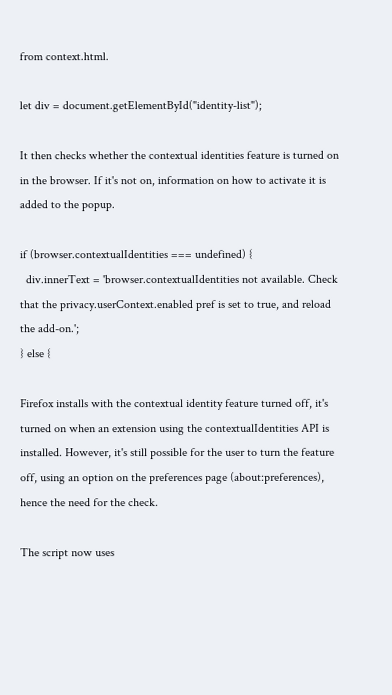from context.html.

let div = document.getElementById("identity-list");

It then checks whether the contextual identities feature is turned on in the browser. If it's not on, information on how to activate it is added to the popup.

if (browser.contextualIdentities === undefined) {
  div.innerText = 'browser.contextualIdentities not available. Check that the privacy.userContext.enabled pref is set to true, and reload the add-on.';
} else {

Firefox installs with the contextual identity feature turned off, it's turned on when an extension using the contextualIdentities API is installed. However, it's still possible for the user to turn the feature off, using an option on the preferences page (about:preferences), hence the need for the check.

The script now uses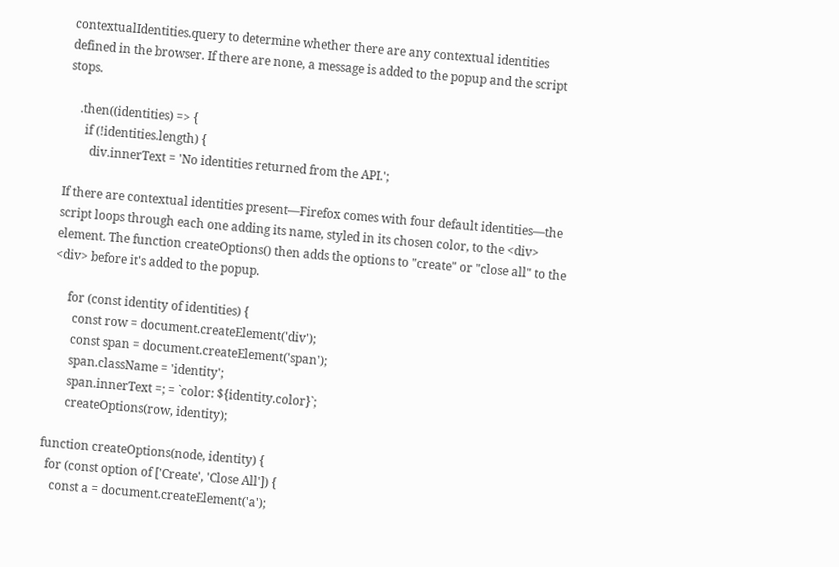contextualIdentities.query to determine whether there are any contextual identities defined in the browser. If there are none, a message is added to the popup and the script stops.

    .then((identities) => {
      if (!identities.length) {
        div.innerText = 'No identities returned from the API.';

If there are contextual identities present—Firefox comes with four default identities—the script loops through each one adding its name, styled in its chosen color, to the <div> element. The function createOptions() then adds the options to "create" or "close all" to the <div> before it's added to the popup.

     for (const identity of identities) {
       const row = document.createElement('div');
       const span = document.createElement('span');
       span.className = 'identity';
       span.innerText =; = `color: ${identity.color}`;
       createOptions(row, identity);

function createOptions(node, identity) {
  for (const option of ['Create', 'Close All']) {
    const a = document.createElement('a');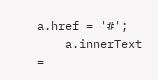a.href = '#';
    a.innerText =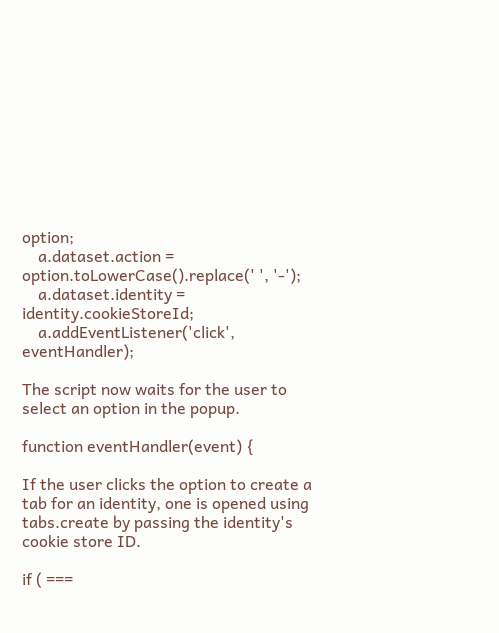option;
    a.dataset.action = option.toLowerCase().replace(' ', '-');
    a.dataset.identity = identity.cookieStoreId;
    a.addEventListener('click', eventHandler);

The script now waits for the user to select an option in the popup.

function eventHandler(event) {

If the user clicks the option to create a tab for an identity, one is opened using tabs.create by passing the identity's cookie store ID.

if ( ===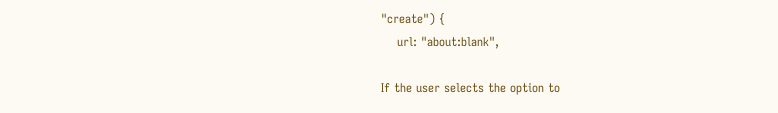"create") {
    url: "about:blank",

If the user selects the option to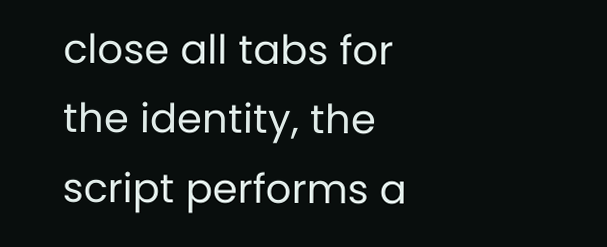close all tabs for the identity, the script performs a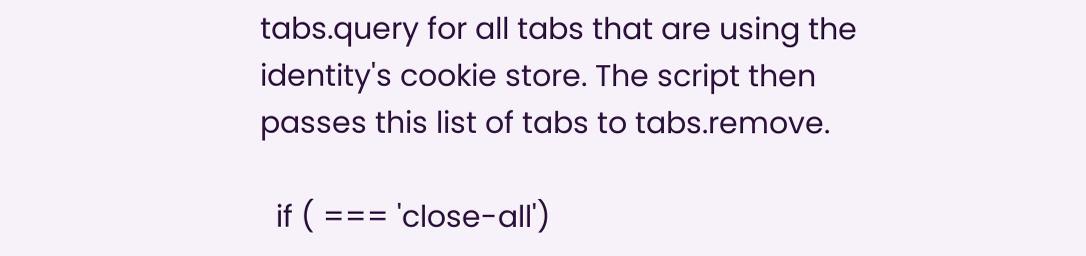tabs.query for all tabs that are using the identity's cookie store. The script then passes this list of tabs to tabs.remove.

  if ( === 'close-all')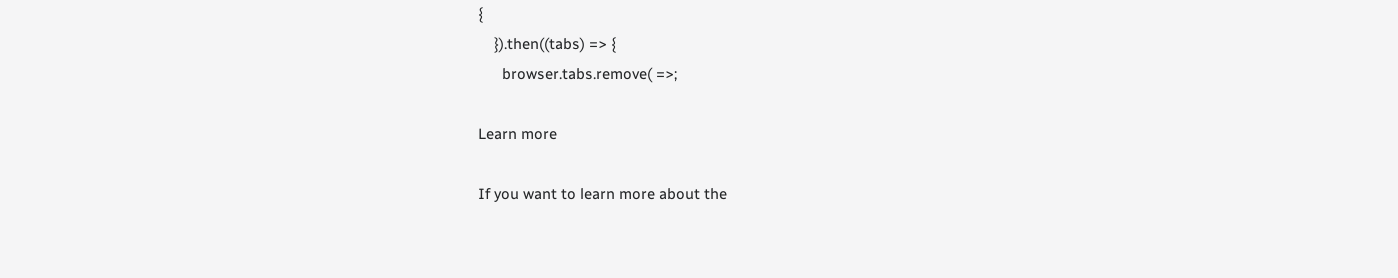{
    }).then((tabs) => {
      browser.tabs.remove( =>;

Learn more

If you want to learn more about the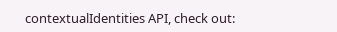contextualIdentities API, check out: